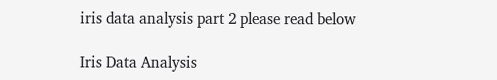iris data analysis part 2 please read below

Iris Data Analysis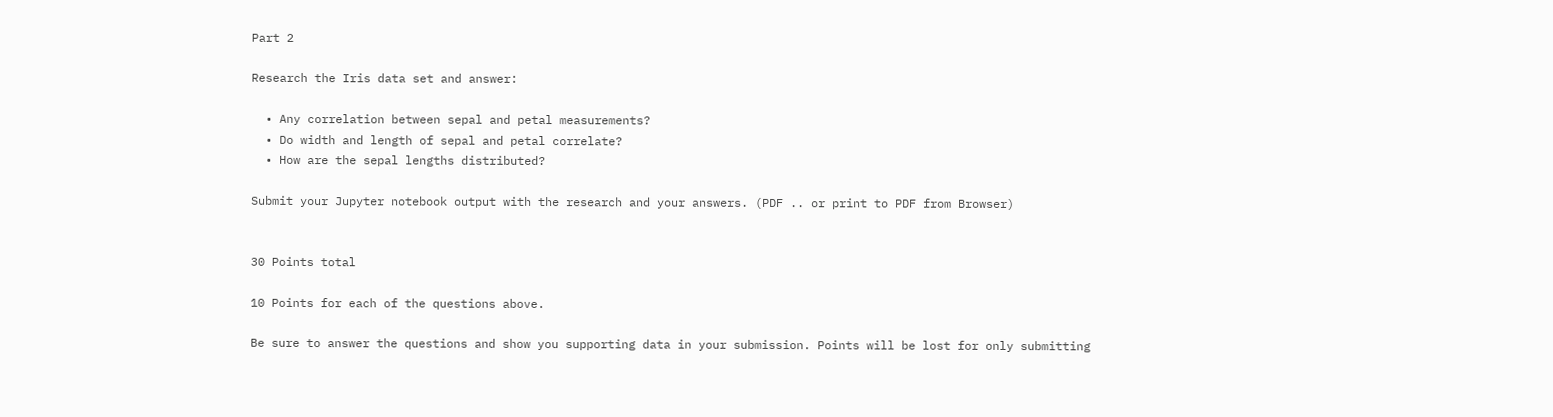Part 2

Research the Iris data set and answer:

  • Any correlation between sepal and petal measurements?
  • Do width and length of sepal and petal correlate?
  • How are the sepal lengths distributed?

Submit your Jupyter notebook output with the research and your answers. (PDF .. or print to PDF from Browser)


30 Points total

10 Points for each of the questions above.

Be sure to answer the questions and show you supporting data in your submission. Points will be lost for only submitting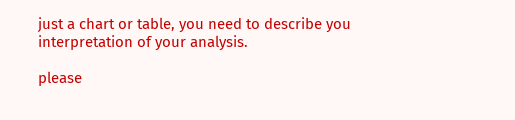just a chart or table, you need to describe you interpretation of your analysis.

please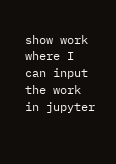show work where I can input the work in jupyter